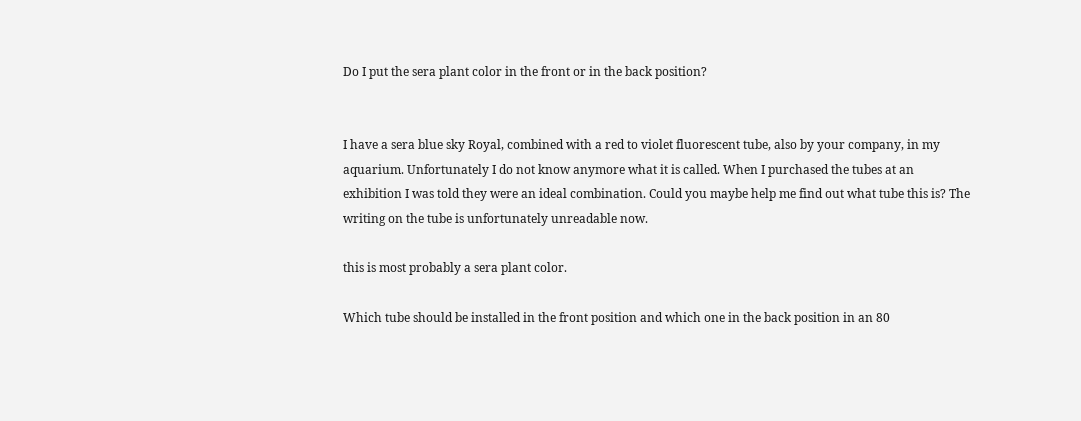Do I put the sera plant color in the front or in the back position?


I have a sera blue sky Royal, combined with a red to violet fluorescent tube, also by your company, in my aquarium. Unfortunately I do not know anymore what it is called. When I purchased the tubes at an exhibition I was told they were an ideal combination. Could you maybe help me find out what tube this is? The writing on the tube is unfortunately unreadable now.

this is most probably a sera plant color.

Which tube should be installed in the front position and which one in the back position in an 80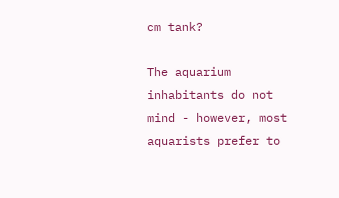cm tank?

The aquarium inhabitants do not mind - however, most aquarists prefer to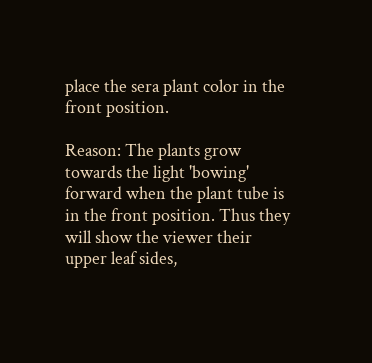place the sera plant color in the front position.

Reason: The plants grow towards the light 'bowing' forward when the plant tube is in the front position. Thus they will show the viewer their upper leaf sides,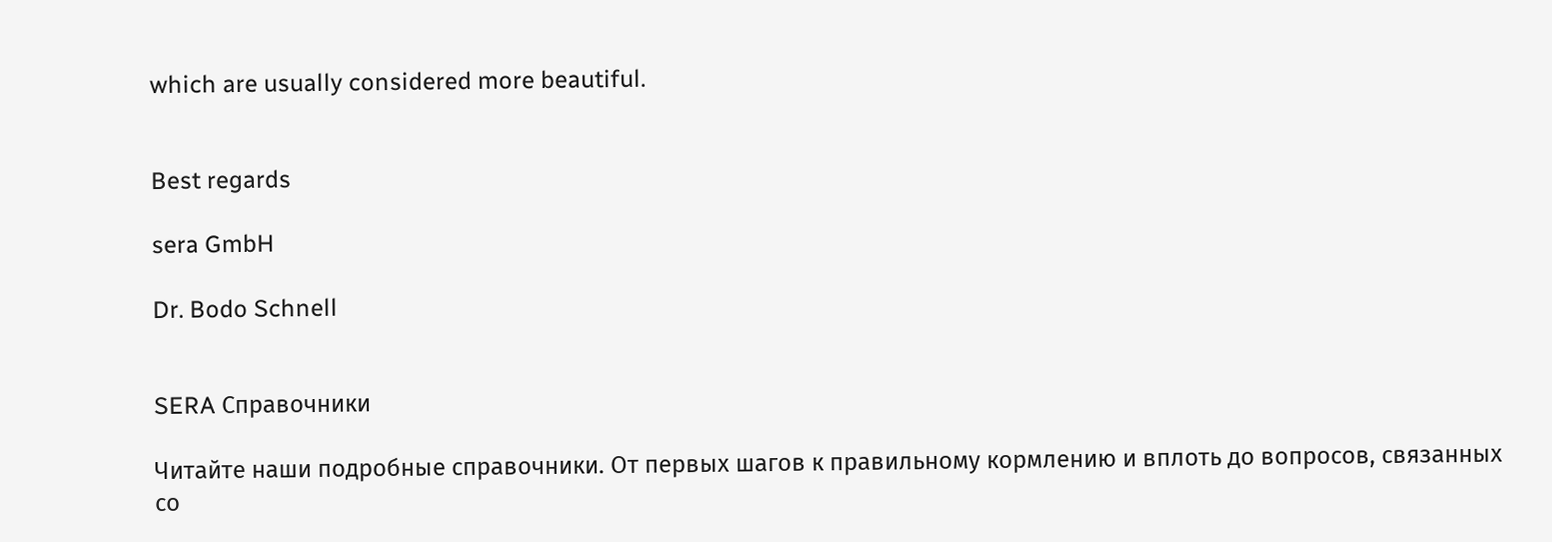which are usually considered more beautiful.


Best regards

sera GmbH

Dr. Bodo Schnell


SERA Справочники

Читайте наши подробные справочники. От первых шагов к правильному кормлению и вплоть до вопросов, связанных со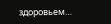здоровьем…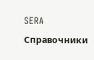SERA Справочники